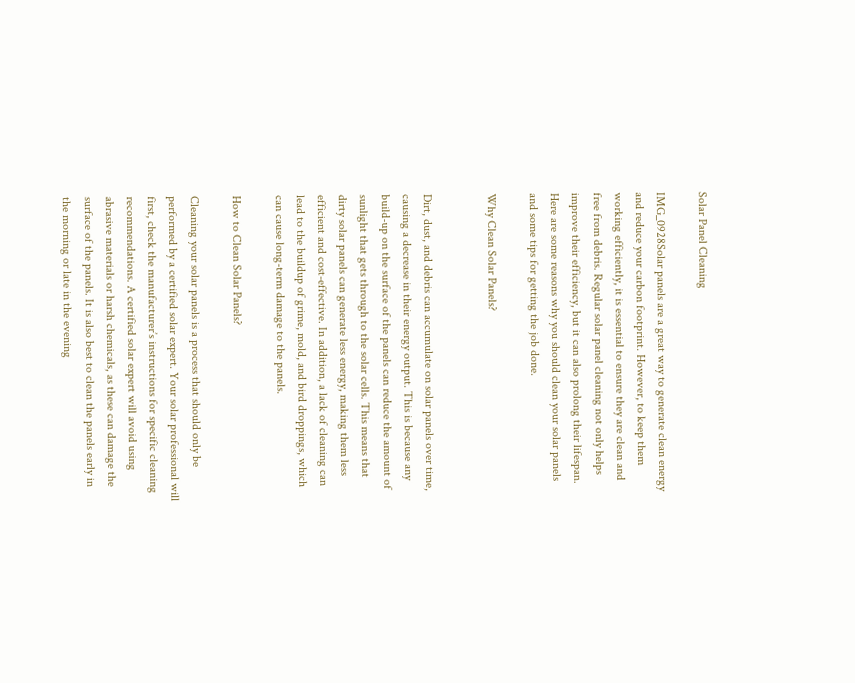Solar Panel Cleaning

IMG_0928Solar panels are a great way to generate clean energy and reduce your carbon footprint. However, to keep them working efficiently, it is essential to ensure they are clean and free from debris. Regular solar panel cleaning not only helps improve their efficiency, but it can also prolong their lifespan. Here are some reasons why you should clean your solar panels and some tips for getting the job done.

Why Clean Solar Panels?


Dirt, dust, and debris can accumulate on solar panels over time, causing a decrease in their energy output. This is because any build-up on the surface of the panels can reduce the amount of sunlight that gets through to the solar cells. This means that dirty solar panels can generate less energy, making them less efficient and cost-effective. In addition, a lack of cleaning can lead to the buildup of grime, mold, and bird droppings, which can cause long-term damage to the panels.

How to Clean Solar Panels?

Cleaning your solar panels is a process that should only be performed by a certified solar expert. Your solar professional will first, check the manufacturer’s instructions for specific cleaning recommendations. A certified solar expert will avoid using abrasive materials or harsh chemicals, as these can damage the surface of the panels. It is also best to clean the panels early in the morning or late in the evening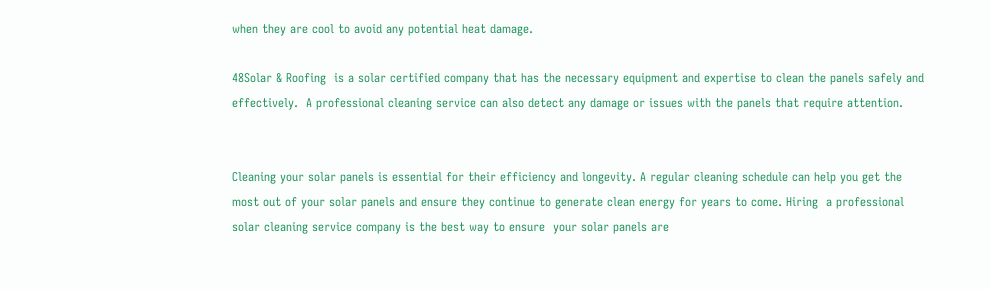when they are cool to avoid any potential heat damage.

48Solar & Roofing  is a solar certified company that has the necessary equipment and expertise to clean the panels safely and effectively.  A professional cleaning service can also detect any damage or issues with the panels that require attention.


Cleaning your solar panels is essential for their efficiency and longevity. A regular cleaning schedule can help you get the most out of your solar panels and ensure they continue to generate clean energy for years to come. Hiring  a professional solar cleaning service company is the best way to ensure  your solar panels are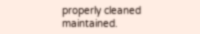properly cleaned maintained.